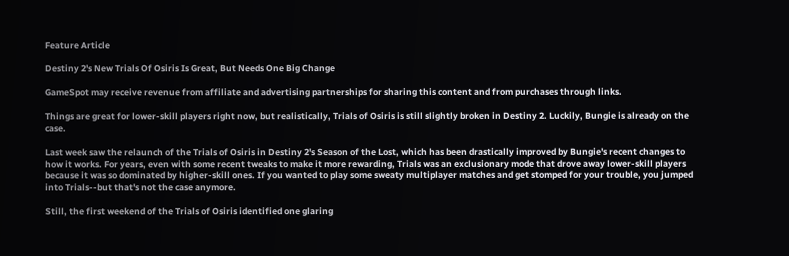Feature Article

Destiny 2's New Trials Of Osiris Is Great, But Needs One Big Change

GameSpot may receive revenue from affiliate and advertising partnerships for sharing this content and from purchases through links.

Things are great for lower-skill players right now, but realistically, Trials of Osiris is still slightly broken in Destiny 2. Luckily, Bungie is already on the case.

Last week saw the relaunch of the Trials of Osiris in Destiny 2's Season of the Lost, which has been drastically improved by Bungie's recent changes to how it works. For years, even with some recent tweaks to make it more rewarding, Trials was an exclusionary mode that drove away lower-skill players because it was so dominated by higher-skill ones. If you wanted to play some sweaty multiplayer matches and get stomped for your trouble, you jumped into Trials--but that's not the case anymore.

Still, the first weekend of the Trials of Osiris identified one glaring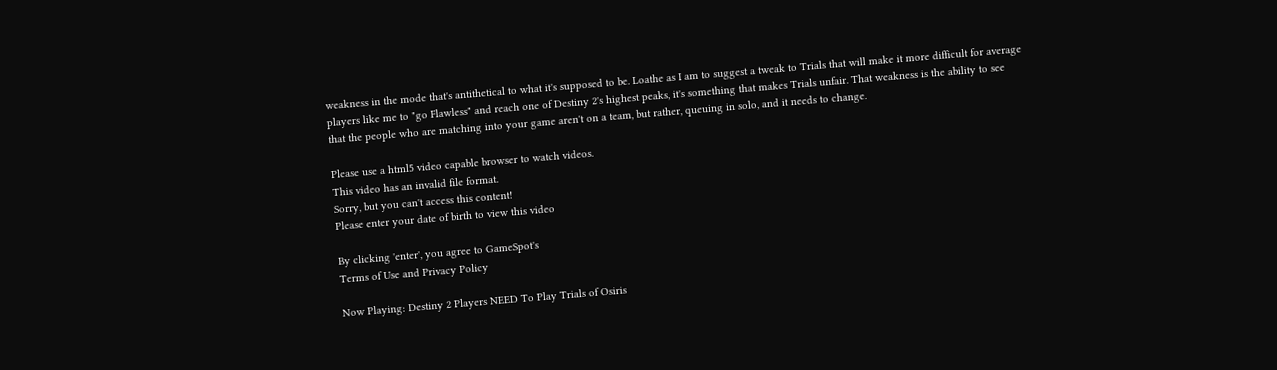weakness in the mode that's antithetical to what it's supposed to be. Loathe as I am to suggest a tweak to Trials that will make it more difficult for average players like me to "go Flawless" and reach one of Destiny 2's highest peaks, it's something that makes Trials unfair. That weakness is the ability to see that the people who are matching into your game aren't on a team, but rather, queuing in solo, and it needs to change.

Please use a html5 video capable browser to watch videos.
This video has an invalid file format.
Sorry, but you can't access this content!
Please enter your date of birth to view this video

By clicking 'enter', you agree to GameSpot's
Terms of Use and Privacy Policy

Now Playing: Destiny 2 Players NEED To Play Trials of Osiris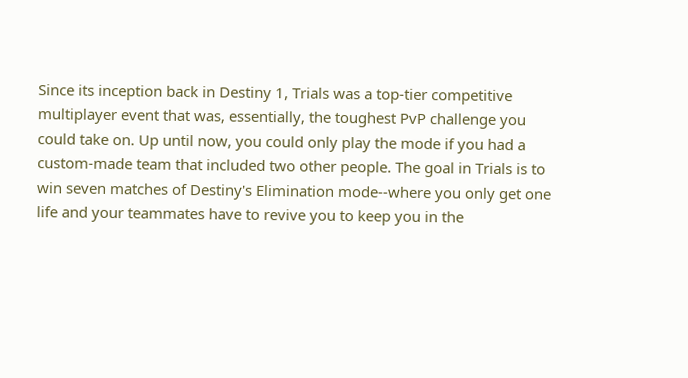Since its inception back in Destiny 1, Trials was a top-tier competitive multiplayer event that was, essentially, the toughest PvP challenge you could take on. Up until now, you could only play the mode if you had a custom-made team that included two other people. The goal in Trials is to win seven matches of Destiny's Elimination mode--where you only get one life and your teammates have to revive you to keep you in the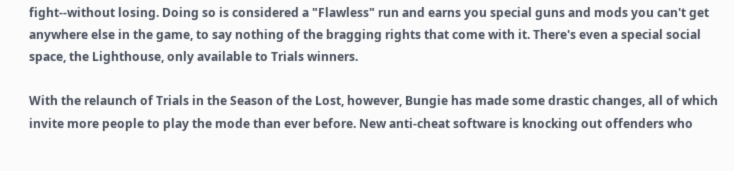fight--without losing. Doing so is considered a "Flawless" run and earns you special guns and mods you can't get anywhere else in the game, to say nothing of the bragging rights that come with it. There's even a special social space, the Lighthouse, only available to Trials winners.

With the relaunch of Trials in the Season of the Lost, however, Bungie has made some drastic changes, all of which invite more people to play the mode than ever before. New anti-cheat software is knocking out offenders who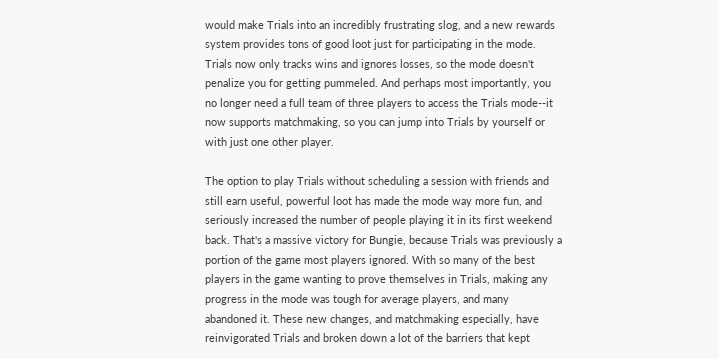would make Trials into an incredibly frustrating slog, and a new rewards system provides tons of good loot just for participating in the mode. Trials now only tracks wins and ignores losses, so the mode doesn't penalize you for getting pummeled. And perhaps most importantly, you no longer need a full team of three players to access the Trials mode--it now supports matchmaking, so you can jump into Trials by yourself or with just one other player.

The option to play Trials without scheduling a session with friends and still earn useful, powerful loot has made the mode way more fun, and seriously increased the number of people playing it in its first weekend back. That's a massive victory for Bungie, because Trials was previously a portion of the game most players ignored. With so many of the best players in the game wanting to prove themselves in Trials, making any progress in the mode was tough for average players, and many abandoned it. These new changes, and matchmaking especially, have reinvigorated Trials and broken down a lot of the barriers that kept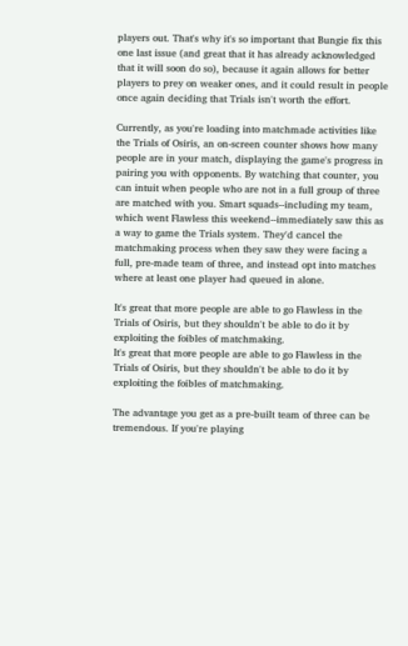players out. That's why it's so important that Bungie fix this one last issue (and great that it has already acknowledged that it will soon do so), because it again allows for better players to prey on weaker ones, and it could result in people once again deciding that Trials isn't worth the effort.

Currently, as you're loading into matchmade activities like the Trials of Osiris, an on-screen counter shows how many people are in your match, displaying the game's progress in pairing you with opponents. By watching that counter, you can intuit when people who are not in a full group of three are matched with you. Smart squads--including my team, which went Flawless this weekend--immediately saw this as a way to game the Trials system. They'd cancel the matchmaking process when they saw they were facing a full, pre-made team of three, and instead opt into matches where at least one player had queued in alone.

It's great that more people are able to go Flawless in the Trials of Osiris, but they shouldn't be able to do it by exploiting the foibles of matchmaking.
It's great that more people are able to go Flawless in the Trials of Osiris, but they shouldn't be able to do it by exploiting the foibles of matchmaking.

The advantage you get as a pre-built team of three can be tremendous. If you're playing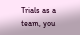Trials as a team, you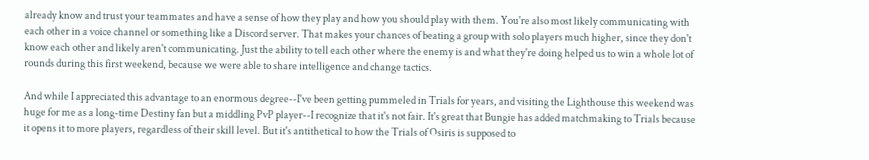already know and trust your teammates and have a sense of how they play and how you should play with them. You're also most likely communicating with each other in a voice channel or something like a Discord server. That makes your chances of beating a group with solo players much higher, since they don't know each other and likely aren't communicating. Just the ability to tell each other where the enemy is and what they're doing helped us to win a whole lot of rounds during this first weekend, because we were able to share intelligence and change tactics.

And while I appreciated this advantage to an enormous degree--I've been getting pummeled in Trials for years, and visiting the Lighthouse this weekend was huge for me as a long-time Destiny fan but a middling PvP player--I recognize that it's not fair. It's great that Bungie has added matchmaking to Trials because it opens it to more players, regardless of their skill level. But it's antithetical to how the Trials of Osiris is supposed to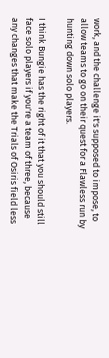work, and the challenge it's supposed to impose, to allow teams to go on their quest for a Flawless run by hunting down solo players.

I think Bungie has the right of it that you should still face solo players if you're a team of three, because any changes that make the Trials of Osiris field less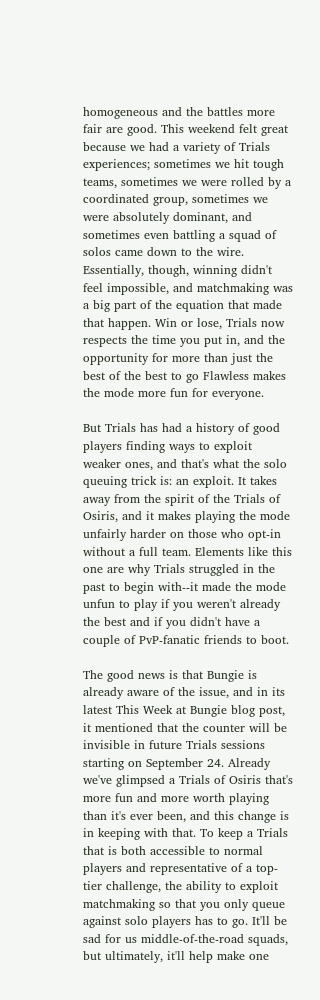homogeneous and the battles more fair are good. This weekend felt great because we had a variety of Trials experiences; sometimes we hit tough teams, sometimes we were rolled by a coordinated group, sometimes we were absolutely dominant, and sometimes even battling a squad of solos came down to the wire. Essentially, though, winning didn't feel impossible, and matchmaking was a big part of the equation that made that happen. Win or lose, Trials now respects the time you put in, and the opportunity for more than just the best of the best to go Flawless makes the mode more fun for everyone.

But Trials has had a history of good players finding ways to exploit weaker ones, and that's what the solo queuing trick is: an exploit. It takes away from the spirit of the Trials of Osiris, and it makes playing the mode unfairly harder on those who opt-in without a full team. Elements like this one are why Trials struggled in the past to begin with--it made the mode unfun to play if you weren't already the best and if you didn't have a couple of PvP-fanatic friends to boot.

The good news is that Bungie is already aware of the issue, and in its latest This Week at Bungie blog post, it mentioned that the counter will be invisible in future Trials sessions starting on September 24. Already we've glimpsed a Trials of Osiris that's more fun and more worth playing than it's ever been, and this change is in keeping with that. To keep a Trials that is both accessible to normal players and representative of a top-tier challenge, the ability to exploit matchmaking so that you only queue against solo players has to go. It'll be sad for us middle-of-the-road squads, but ultimately, it'll help make one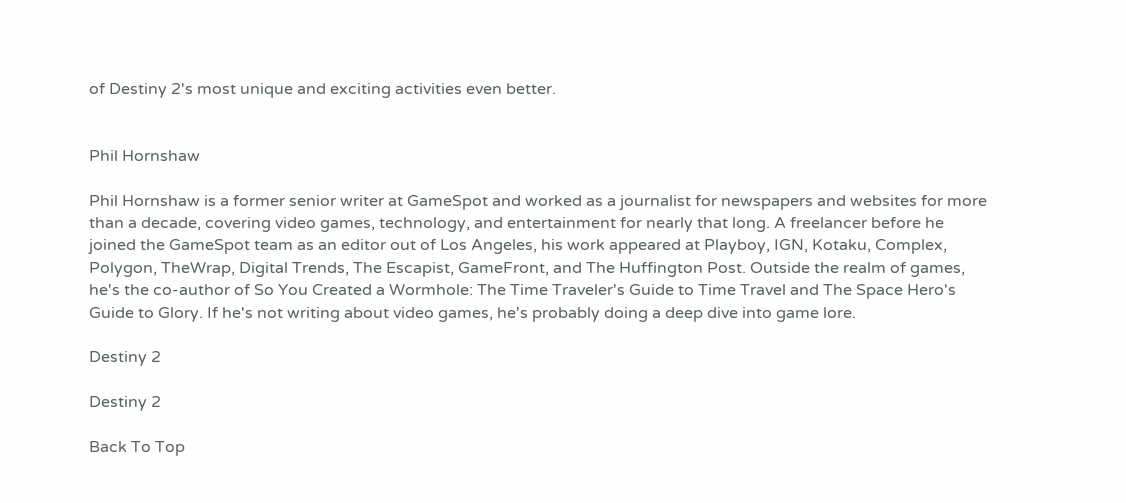of Destiny 2's most unique and exciting activities even better.


Phil Hornshaw

Phil Hornshaw is a former senior writer at GameSpot and worked as a journalist for newspapers and websites for more than a decade, covering video games, technology, and entertainment for nearly that long. A freelancer before he joined the GameSpot team as an editor out of Los Angeles, his work appeared at Playboy, IGN, Kotaku, Complex, Polygon, TheWrap, Digital Trends, The Escapist, GameFront, and The Huffington Post. Outside the realm of games, he's the co-author of So You Created a Wormhole: The Time Traveler's Guide to Time Travel and The Space Hero's Guide to Glory. If he's not writing about video games, he's probably doing a deep dive into game lore.

Destiny 2

Destiny 2

Back To Top